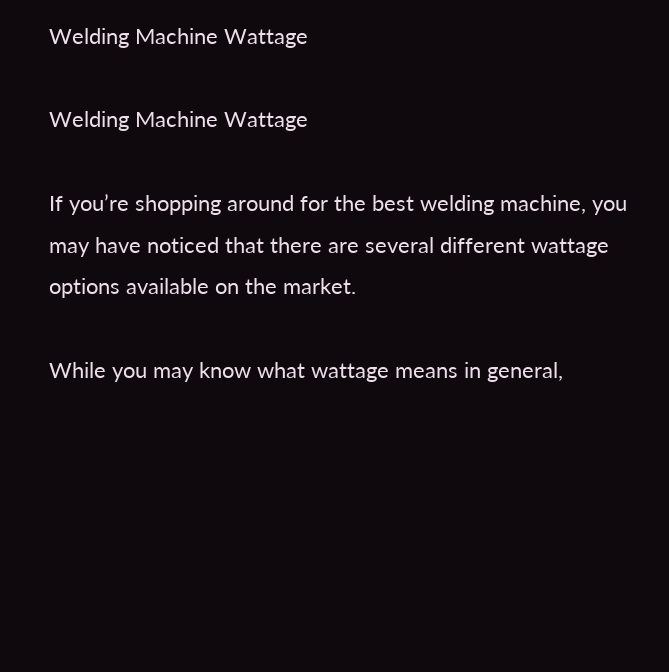Welding Machine Wattage

Welding Machine Wattage

If you’re shopping around for the best welding machine, you may have noticed that there are several different wattage options available on the market.

While you may know what wattage means in general,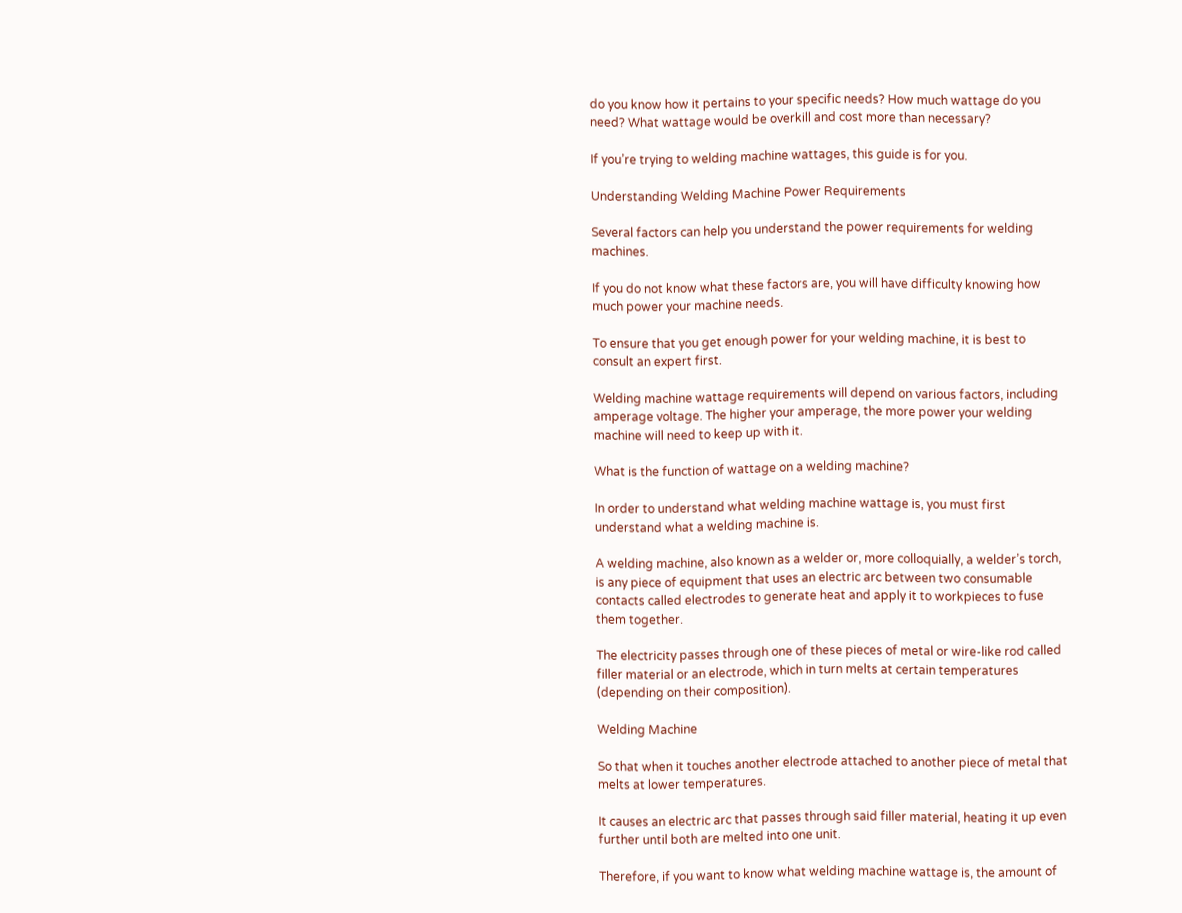do you know how it pertains to your specific needs? How much wattage do you need? What wattage would be overkill and cost more than necessary?

If you’re trying to welding machine wattages, this guide is for you.

Understanding Welding Machine Power Requirements

Several factors can help you understand the power requirements for welding machines.

If you do not know what these factors are, you will have difficulty knowing how much power your machine needs.

To ensure that you get enough power for your welding machine, it is best to consult an expert first.

Welding machine wattage requirements will depend on various factors, including amperage voltage. The higher your amperage, the more power your welding machine will need to keep up with it.

What is the function of wattage on a welding machine?

In order to understand what welding machine wattage is, you must first understand what a welding machine is.

A welding machine, also known as a welder or, more colloquially, a welder’s torch, is any piece of equipment that uses an electric arc between two consumable contacts called electrodes to generate heat and apply it to workpieces to fuse them together.

The electricity passes through one of these pieces of metal or wire-like rod called filler material or an electrode, which in turn melts at certain temperatures (depending on their composition).

Welding Machine

So that when it touches another electrode attached to another piece of metal that melts at lower temperatures.

It causes an electric arc that passes through said filler material, heating it up even further until both are melted into one unit.

Therefore, if you want to know what welding machine wattage is, the amount of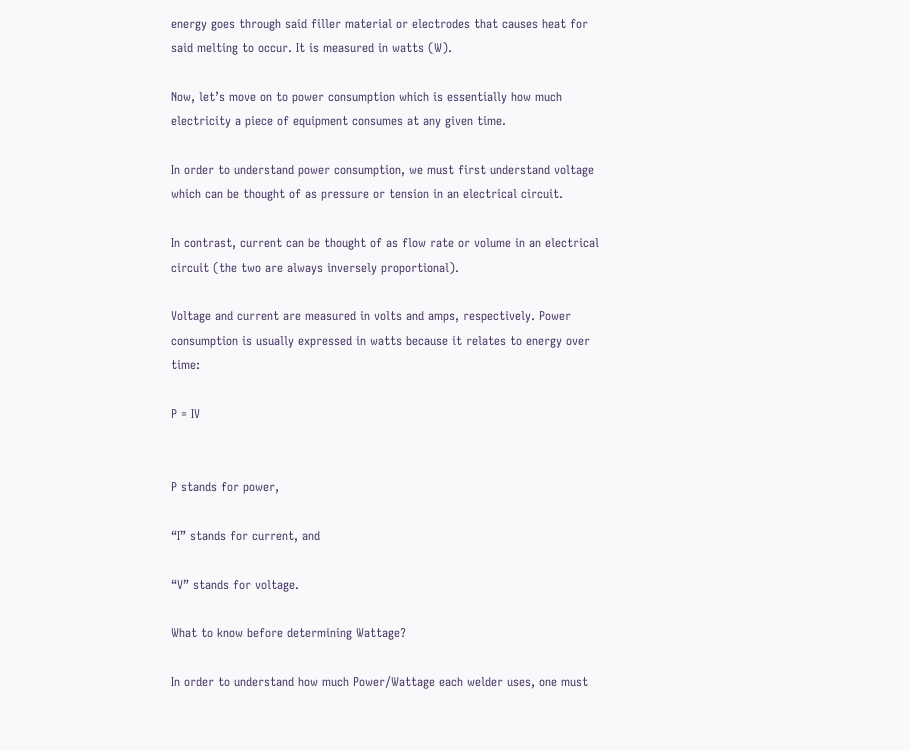energy goes through said filler material or electrodes that causes heat for said melting to occur. It is measured in watts (W).

Now, let’s move on to power consumption which is essentially how much electricity a piece of equipment consumes at any given time.

In order to understand power consumption, we must first understand voltage which can be thought of as pressure or tension in an electrical circuit.

In contrast, current can be thought of as flow rate or volume in an electrical circuit (the two are always inversely proportional).

Voltage and current are measured in volts and amps, respectively. Power consumption is usually expressed in watts because it relates to energy over time:

P = IV


P stands for power,

“I” stands for current, and

“V” stands for voltage.

What to know before determining Wattage?

In order to understand how much Power/Wattage each welder uses, one must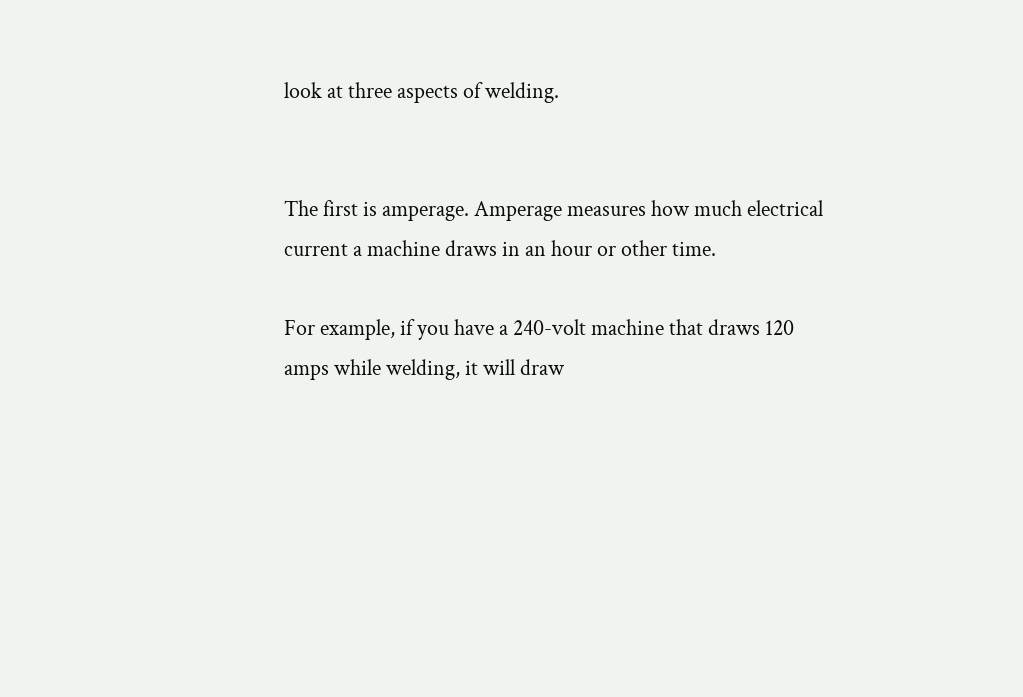look at three aspects of welding.


The first is amperage. Amperage measures how much electrical current a machine draws in an hour or other time.

For example, if you have a 240-volt machine that draws 120 amps while welding, it will draw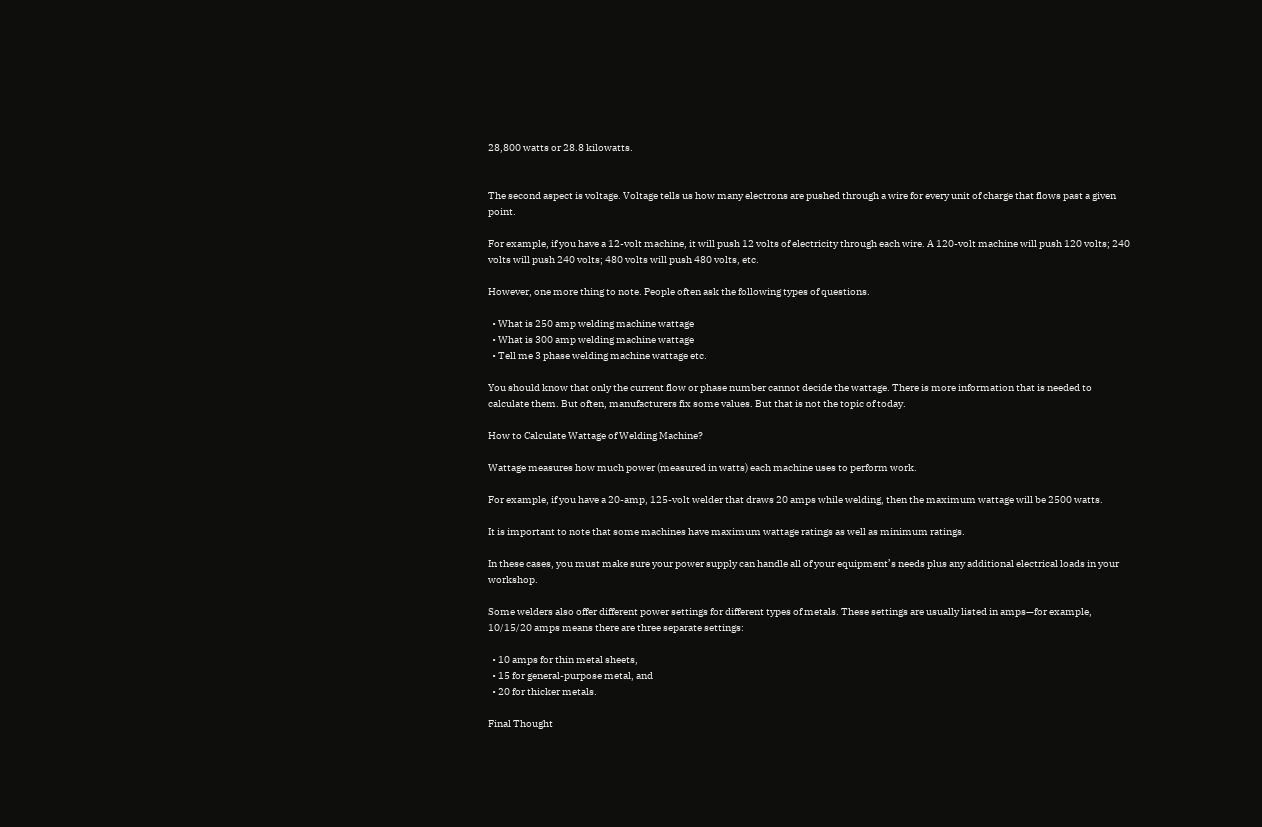28,800 watts or 28.8 kilowatts.


The second aspect is voltage. Voltage tells us how many electrons are pushed through a wire for every unit of charge that flows past a given point.

For example, if you have a 12-volt machine, it will push 12 volts of electricity through each wire. A 120-volt machine will push 120 volts; 240 volts will push 240 volts; 480 volts will push 480 volts, etc.

However, one more thing to note. People often ask the following types of questions.

  • What is 250 amp welding machine wattage
  • What is 300 amp welding machine wattage
  • Tell me 3 phase welding machine wattage etc.

You should know that only the current flow or phase number cannot decide the wattage. There is more information that is needed to calculate them. But often, manufacturers fix some values. But that is not the topic of today.

How to Calculate Wattage of Welding Machine?

Wattage measures how much power (measured in watts) each machine uses to perform work.

For example, if you have a 20-amp, 125-volt welder that draws 20 amps while welding, then the maximum wattage will be 2500 watts.

It is important to note that some machines have maximum wattage ratings as well as minimum ratings.

In these cases, you must make sure your power supply can handle all of your equipment’s needs plus any additional electrical loads in your workshop.

Some welders also offer different power settings for different types of metals. These settings are usually listed in amps—for example, 10/15/20 amps means there are three separate settings:

  • 10 amps for thin metal sheets,
  • 15 for general-purpose metal, and
  • 20 for thicker metals.

Final Thought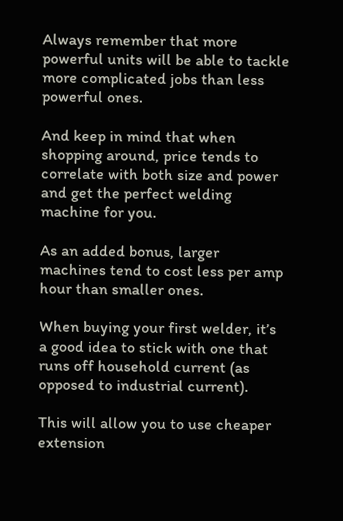Always remember that more powerful units will be able to tackle more complicated jobs than less powerful ones.

And keep in mind that when shopping around, price tends to correlate with both size and power and get the perfect welding machine for you.

As an added bonus, larger machines tend to cost less per amp hour than smaller ones.

When buying your first welder, it’s a good idea to stick with one that runs off household current (as opposed to industrial current).

This will allow you to use cheaper extension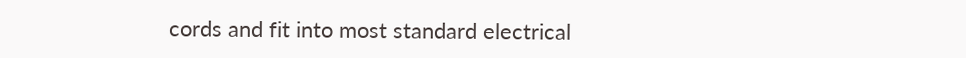cords and fit into most standard electrical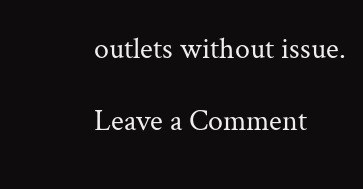outlets without issue.

Leave a Comment